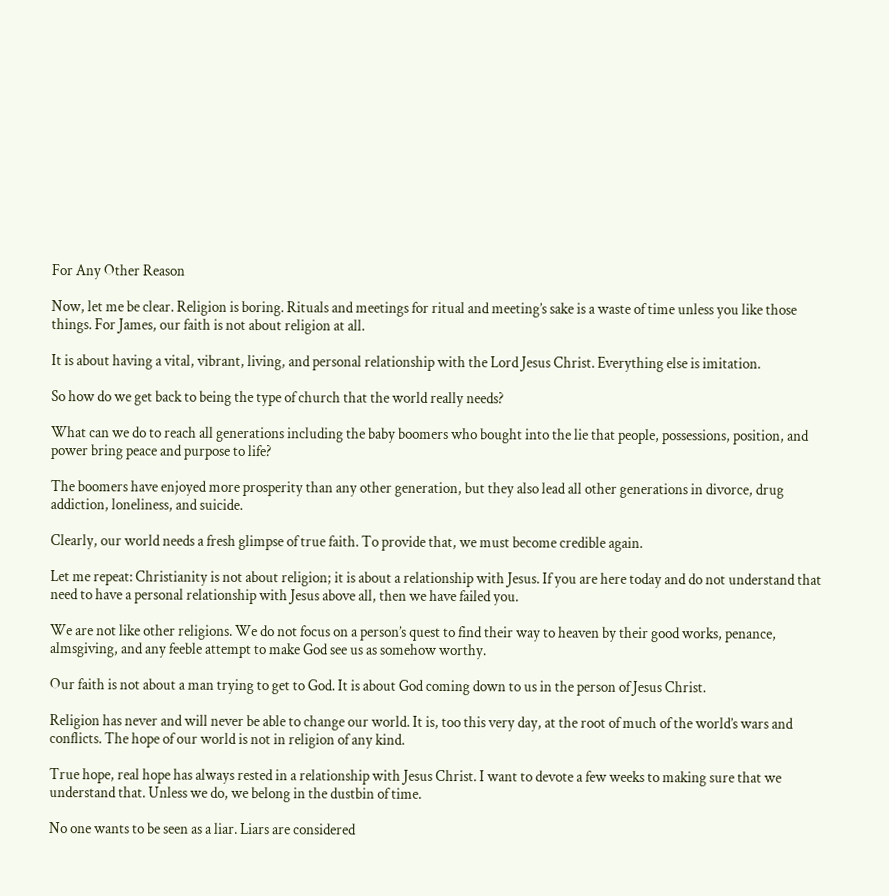For Any Other Reason

Now, let me be clear. Religion is boring. Rituals and meetings for ritual and meeting’s sake is a waste of time unless you like those things. For James, our faith is not about religion at all.

It is about having a vital, vibrant, living, and personal relationship with the Lord Jesus Christ. Everything else is imitation.

So how do we get back to being the type of church that the world really needs?

What can we do to reach all generations including the baby boomers who bought into the lie that people, possessions, position, and power bring peace and purpose to life?

The boomers have enjoyed more prosperity than any other generation, but they also lead all other generations in divorce, drug addiction, loneliness, and suicide.

Clearly, our world needs a fresh glimpse of true faith. To provide that, we must become credible again.

Let me repeat: Christianity is not about religion; it is about a relationship with Jesus. If you are here today and do not understand that need to have a personal relationship with Jesus above all, then we have failed you.

We are not like other religions. We do not focus on a person’s quest to find their way to heaven by their good works, penance, almsgiving, and any feeble attempt to make God see us as somehow worthy.

Our faith is not about a man trying to get to God. It is about God coming down to us in the person of Jesus Christ.

Religion has never and will never be able to change our world. It is, too this very day, at the root of much of the world’s wars and conflicts. The hope of our world is not in religion of any kind.

True hope, real hope has always rested in a relationship with Jesus Christ. I want to devote a few weeks to making sure that we understand that. Unless we do, we belong in the dustbin of time.

No one wants to be seen as a liar. Liars are considered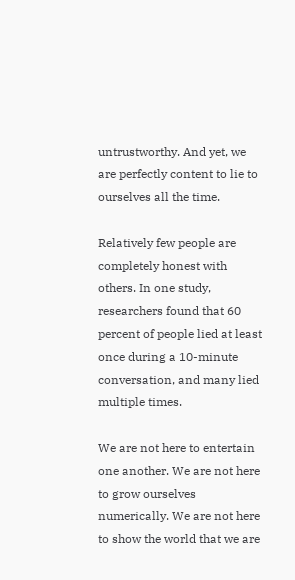untrustworthy. And yet, we are perfectly content to lie to ourselves all the time.

Relatively few people are completely honest with others. In one study, researchers found that 60 percent of people lied at least once during a 10-minute conversation, and many lied multiple times.

We are not here to entertain one another. We are not here to grow ourselves numerically. We are not here to show the world that we are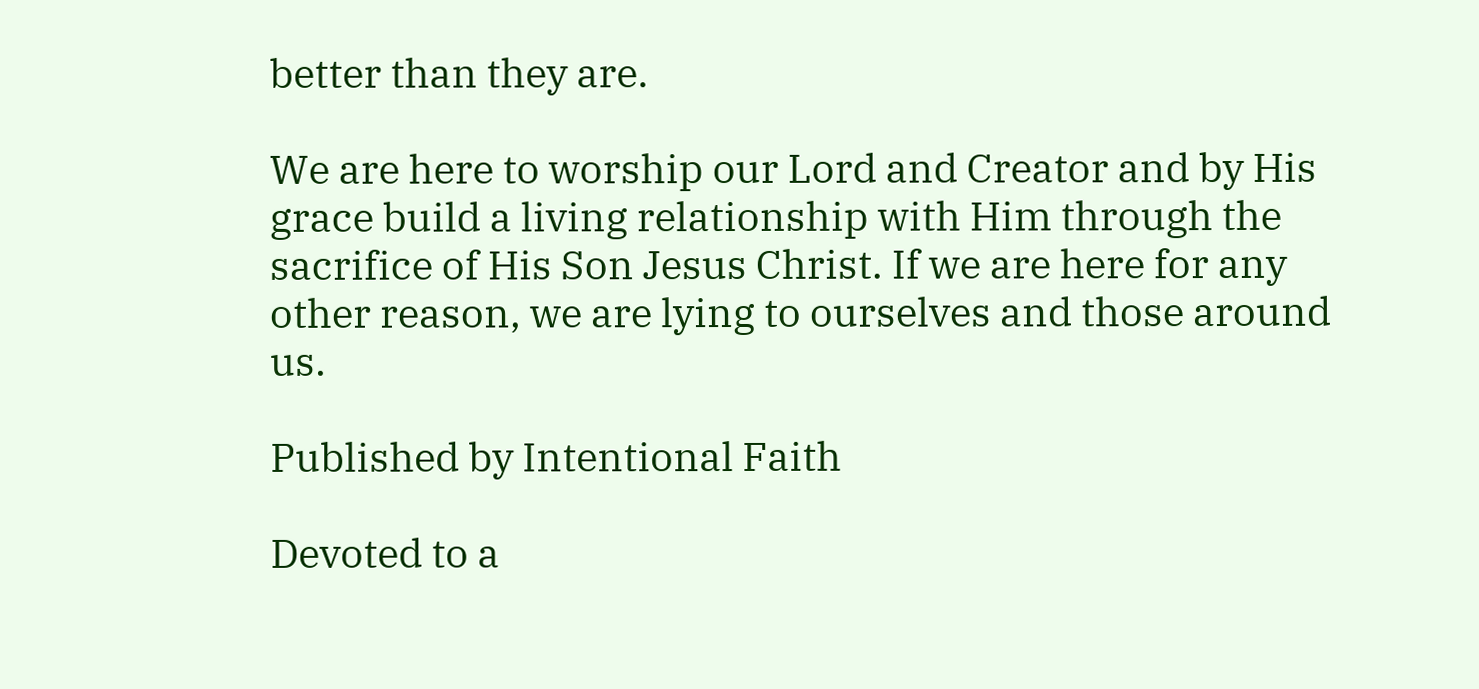better than they are.

We are here to worship our Lord and Creator and by His grace build a living relationship with Him through the sacrifice of His Son Jesus Christ. If we are here for any other reason, we are lying to ourselves and those around us.

Published by Intentional Faith

Devoted to a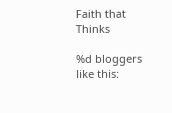Faith that Thinks

%d bloggers like this: